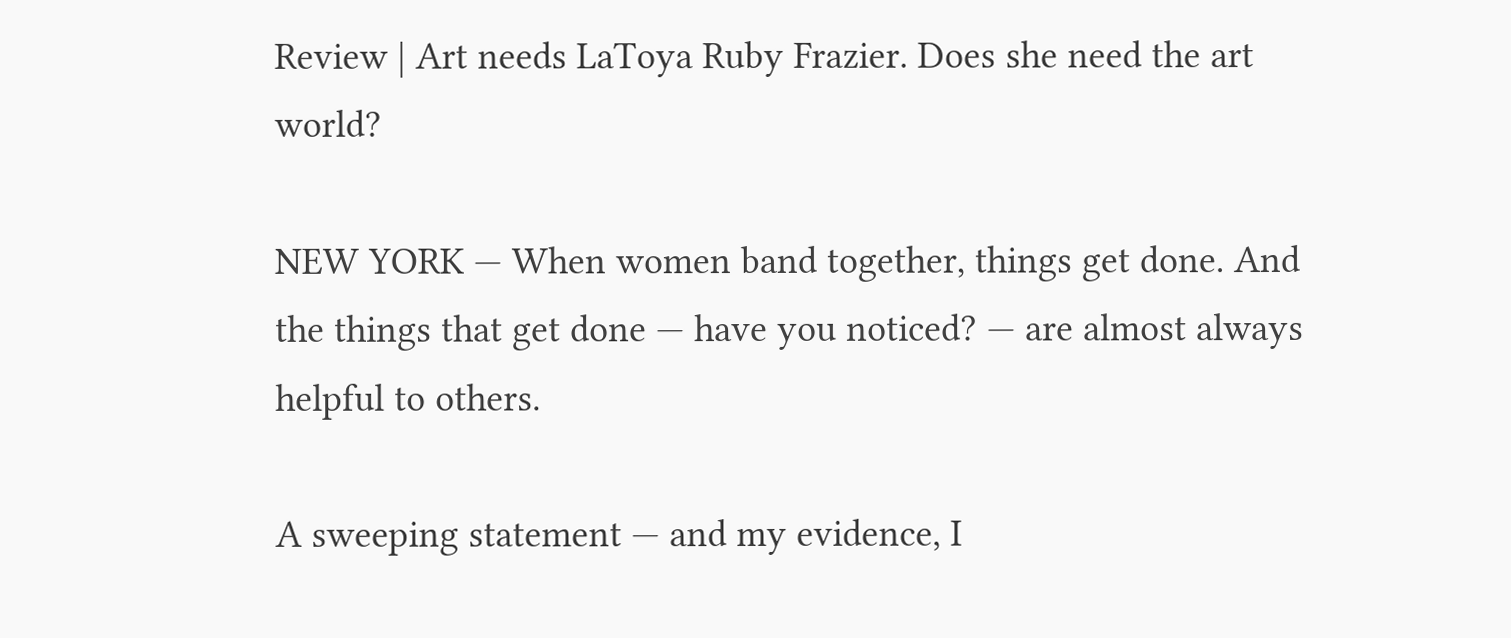Review | Art needs LaToya Ruby Frazier. Does she need the art world?

NEW YORK — When women band together, things get done. And the things that get done — have you noticed? — are almost always helpful to others.

A sweeping statement — and my evidence, I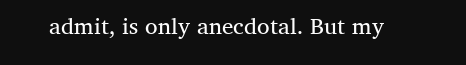admit, is only anecdotal. But my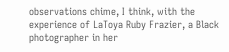observations chime, I think, with the experience of LaToya Ruby Frazier, a Black photographer in her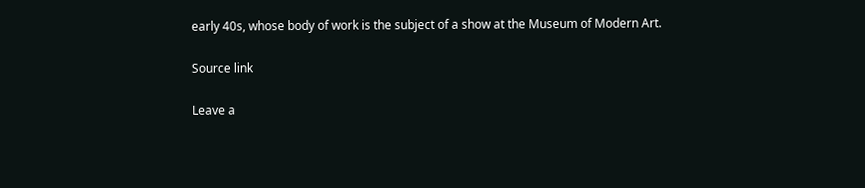early 40s, whose body of work is the subject of a show at the Museum of Modern Art.

Source link

Leave a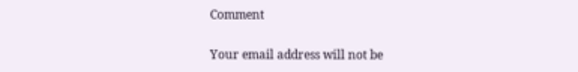Comment

Your email address will not be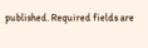published. Required fields are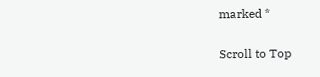marked *

Scroll to Top